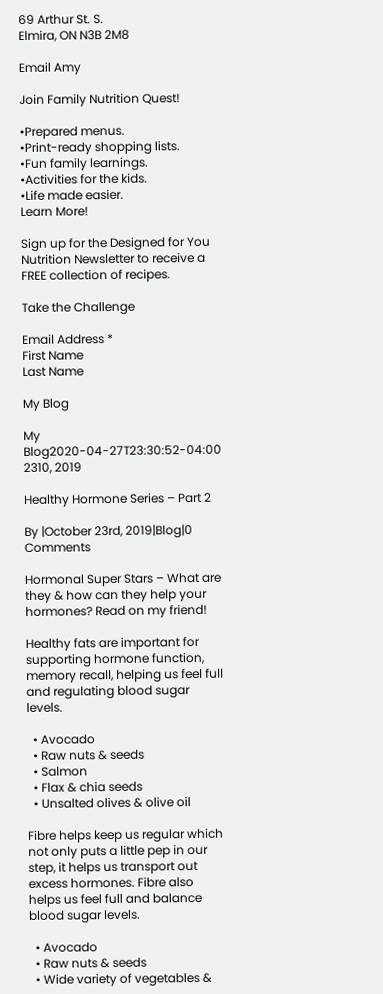69 Arthur St. S.
Elmira, ON N3B 2M8

Email Amy

Join Family Nutrition Quest!

•Prepared menus.
•Print-ready shopping lists.
•Fun family learnings.
•Activities for the kids.
•Life made easier.
Learn More!

Sign up for the Designed for You Nutrition Newsletter to receive a FREE collection of recipes.

Take the Challenge

Email Address *
First Name
Last Name

My Blog

My Blog2020-04-27T23:30:52-04:00
2310, 2019

Healthy Hormone Series – Part 2

By |October 23rd, 2019|Blog|0 Comments

Hormonal Super Stars – What are they & how can they help your hormones? Read on my friend!

Healthy fats are important for supporting hormone function, memory recall, helping us feel full and regulating blood sugar levels.

  • Avocado
  • Raw nuts & seeds
  • Salmon
  • Flax & chia seeds
  • Unsalted olives & olive oil

Fibre helps keep us regular which not only puts a little pep in our step, it helps us transport out excess hormones. Fibre also helps us feel full and balance blood sugar levels.

  • Avocado
  • Raw nuts & seeds
  • Wide variety of vegetables &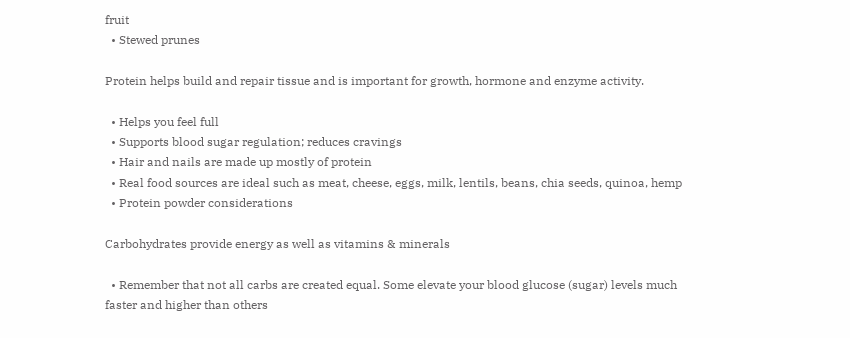fruit
  • Stewed prunes

Protein helps build and repair tissue and is important for growth, hormone and enzyme activity.

  • Helps you feel full
  • Supports blood sugar regulation; reduces cravings
  • Hair and nails are made up mostly of protein
  • Real food sources are ideal such as meat, cheese, eggs, milk, lentils, beans, chia seeds, quinoa, hemp
  • Protein powder considerations

Carbohydrates provide energy as well as vitamins & minerals

  • Remember that not all carbs are created equal. Some elevate your blood glucose (sugar) levels much faster and higher than others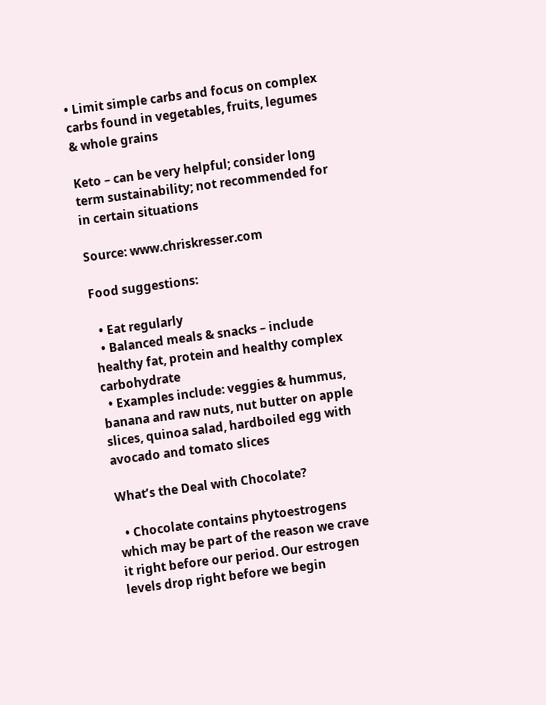• Limit simple carbs and focus on complex carbs found in vegetables, fruits, legumes & whole grains

Keto – can be very helpful; consider long term sustainability; not recommended for in certain situations

Source: www.chriskresser.com

Food suggestions:

  • Eat regularly
  • Balanced meals & snacks – include healthy fat, protein and healthy complex carbohydrate
  • Examples include: veggies & hummus, banana and raw nuts, nut butter on apple slices, quinoa salad, hardboiled egg with avocado and tomato slices

What’s the Deal with Chocolate?

  • Chocolate contains phytoestrogens which may be part of the reason we crave it right before our period. Our estrogen levels drop right before we begin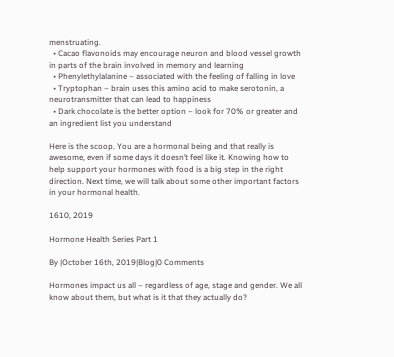menstruating.
  • Cacao flavonoids may encourage neuron and blood vessel growth in parts of the brain involved in memory and learning
  • Phenylethylalanine – associated with the feeling of falling in love
  • Tryptophan – brain uses this amino acid to make serotonin, a neurotransmitter that can lead to happiness
  • Dark chocolate is the better option – look for 70% or greater and an ingredient list you understand

Here is the scoop. You are a hormonal being and that really is awesome, even if some days it doesn’t feel like it. Knowing how to help support your hormones with food is a big step in the right direction. Next time, we will talk about some other important factors in your hormonal health.

1610, 2019

Hormone Health Series Part 1

By |October 16th, 2019|Blog|0 Comments

Hormones impact us all – regardless of age, stage and gender. We all know about them, but what is it that they actually do?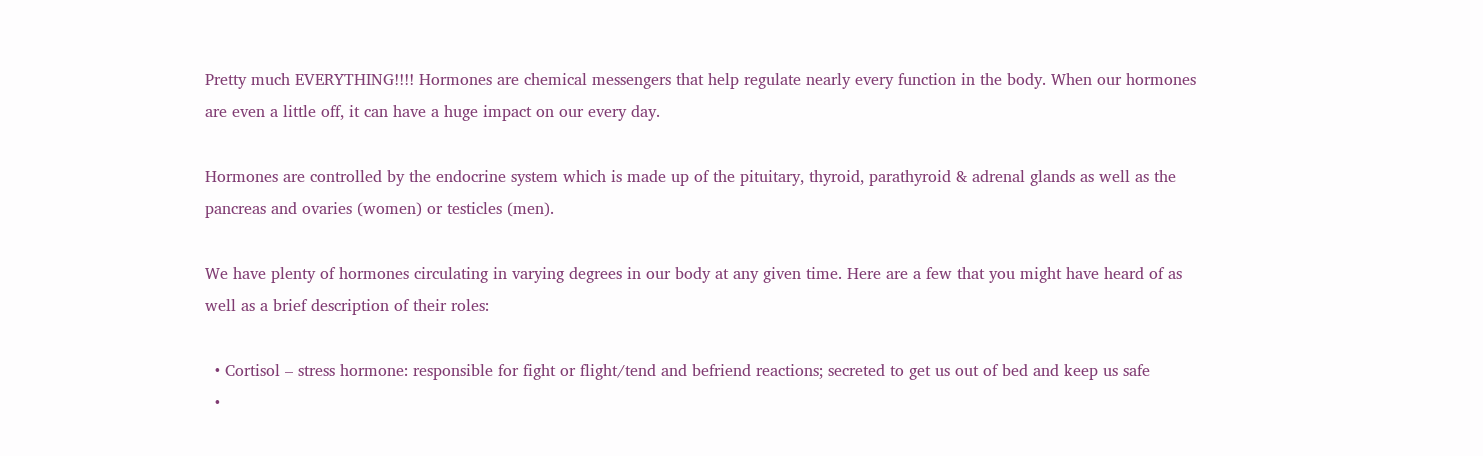Pretty much EVERYTHING!!!! Hormones are chemical messengers that help regulate nearly every function in the body. When our hormones are even a little off, it can have a huge impact on our every day.

Hormones are controlled by the endocrine system which is made up of the pituitary, thyroid, parathyroid & adrenal glands as well as the pancreas and ovaries (women) or testicles (men).

We have plenty of hormones circulating in varying degrees in our body at any given time. Here are a few that you might have heard of as well as a brief description of their roles:

  • Cortisol – stress hormone: responsible for fight or flight/tend and befriend reactions; secreted to get us out of bed and keep us safe
  •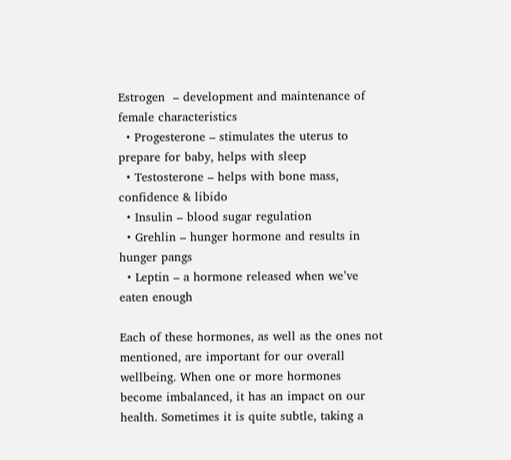Estrogen  – development and maintenance of female characteristics
  • Progesterone – stimulates the uterus to prepare for baby, helps with sleep
  • Testosterone – helps with bone mass, confidence & libido
  • Insulin – blood sugar regulation
  • Grehlin – hunger hormone and results in hunger pangs
  • Leptin – a hormone released when we’ve eaten enough

Each of these hormones, as well as the ones not mentioned, are important for our overall wellbeing. When one or more hormones become imbalanced, it has an impact on our health. Sometimes it is quite subtle, taking a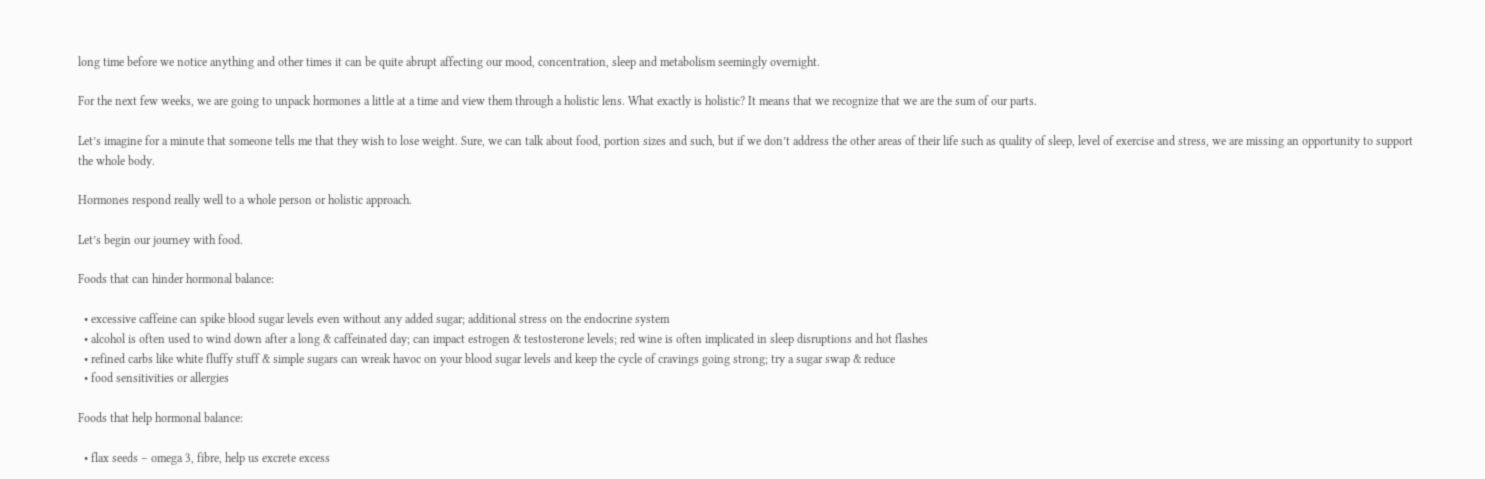long time before we notice anything and other times it can be quite abrupt affecting our mood, concentration, sleep and metabolism seemingly overnight.

For the next few weeks, we are going to unpack hormones a little at a time and view them through a holistic lens. What exactly is holistic? It means that we recognize that we are the sum of our parts.

Let’s imagine for a minute that someone tells me that they wish to lose weight. Sure, we can talk about food, portion sizes and such, but if we don’t address the other areas of their life such as quality of sleep, level of exercise and stress, we are missing an opportunity to support the whole body.

Hormones respond really well to a whole person or holistic approach.

Let’s begin our journey with food.

Foods that can hinder hormonal balance:

  • excessive caffeine can spike blood sugar levels even without any added sugar; additional stress on the endocrine system
  • alcohol is often used to wind down after a long & caffeinated day; can impact estrogen & testosterone levels; red wine is often implicated in sleep disruptions and hot flashes
  • refined carbs like white fluffy stuff & simple sugars can wreak havoc on your blood sugar levels and keep the cycle of cravings going strong; try a sugar swap & reduce
  • food sensitivities or allergies

Foods that help hormonal balance:

  • flax seeds – omega 3, fibre, help us excrete excess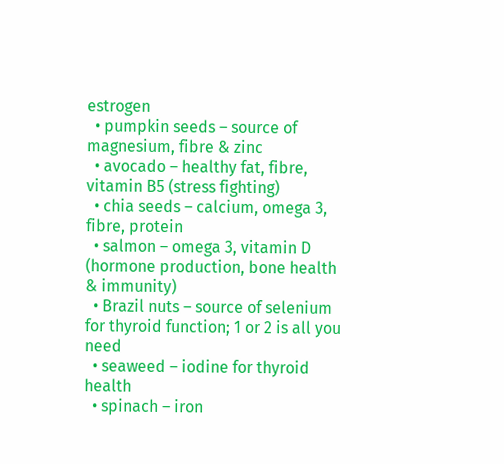estrogen
  • pumpkin seeds – source of magnesium, fibre & zinc
  • avocado – healthy fat, fibre, vitamin B5 (stress fighting)
  • chia seeds – calcium, omega 3, fibre, protein
  • salmon – omega 3, vitamin D (hormone production, bone health & immunity)
  • Brazil nuts – source of selenium for thyroid function; 1 or 2 is all you need
  • seaweed – iodine for thyroid health
  • spinach – iron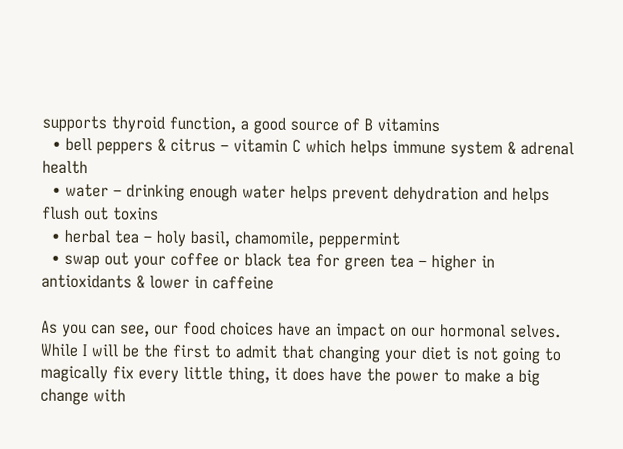supports thyroid function, a good source of B vitamins
  • bell peppers & citrus – vitamin C which helps immune system & adrenal health
  • water – drinking enough water helps prevent dehydration and helps flush out toxins
  • herbal tea – holy basil, chamomile, peppermint
  • swap out your coffee or black tea for green tea – higher in antioxidants & lower in caffeine

As you can see, our food choices have an impact on our hormonal selves. While I will be the first to admit that changing your diet is not going to magically fix every little thing, it does have the power to make a big change with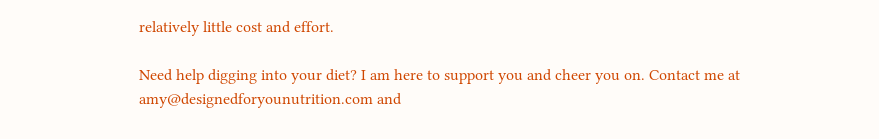relatively little cost and effort.

Need help digging into your diet? I am here to support you and cheer you on. Contact me at amy@designedforyounutrition.com and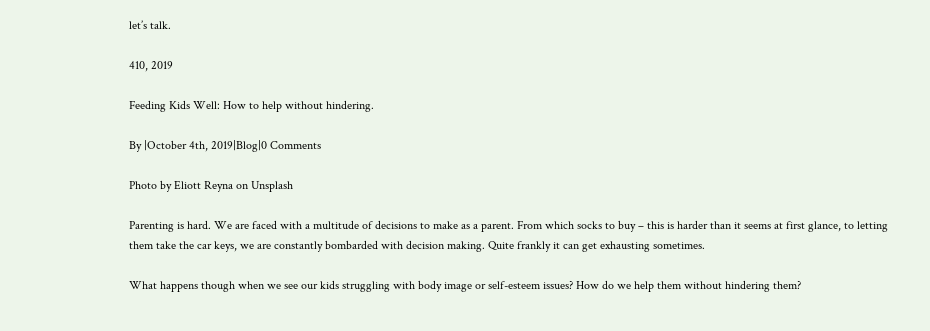let’s talk.

410, 2019

Feeding Kids Well: How to help without hindering.

By |October 4th, 2019|Blog|0 Comments

Photo by Eliott Reyna on Unsplash

Parenting is hard. We are faced with a multitude of decisions to make as a parent. From which socks to buy – this is harder than it seems at first glance, to letting them take the car keys, we are constantly bombarded with decision making. Quite frankly it can get exhausting sometimes.

What happens though when we see our kids struggling with body image or self-esteem issues? How do we help them without hindering them?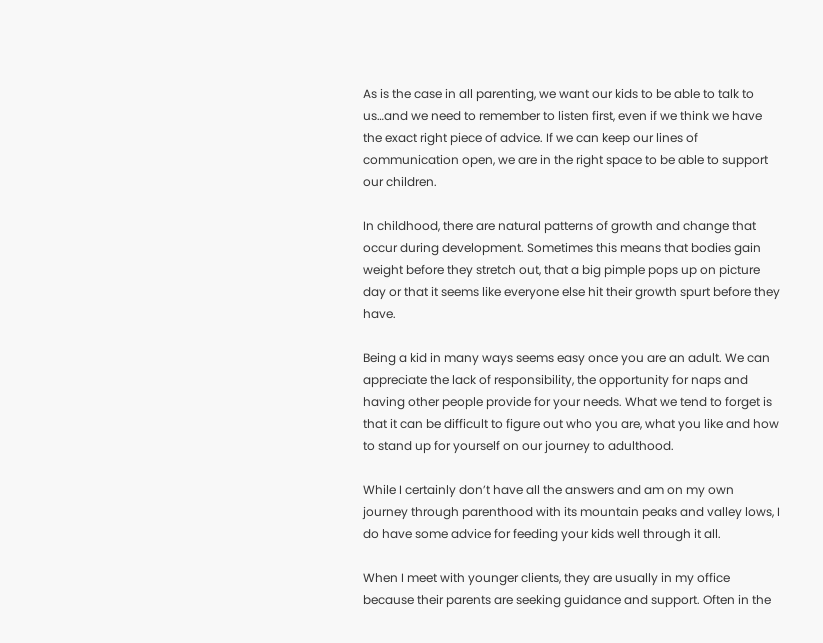As is the case in all parenting, we want our kids to be able to talk to us…and we need to remember to listen first, even if we think we have the exact right piece of advice. If we can keep our lines of communication open, we are in the right space to be able to support our children.

In childhood, there are natural patterns of growth and change that occur during development. Sometimes this means that bodies gain weight before they stretch out, that a big pimple pops up on picture day or that it seems like everyone else hit their growth spurt before they have.

Being a kid in many ways seems easy once you are an adult. We can appreciate the lack of responsibility, the opportunity for naps and having other people provide for your needs. What we tend to forget is that it can be difficult to figure out who you are, what you like and how to stand up for yourself on our journey to adulthood.

While I certainly don’t have all the answers and am on my own journey through parenthood with its mountain peaks and valley lows, I do have some advice for feeding your kids well through it all.

When I meet with younger clients, they are usually in my office because their parents are seeking guidance and support. Often in the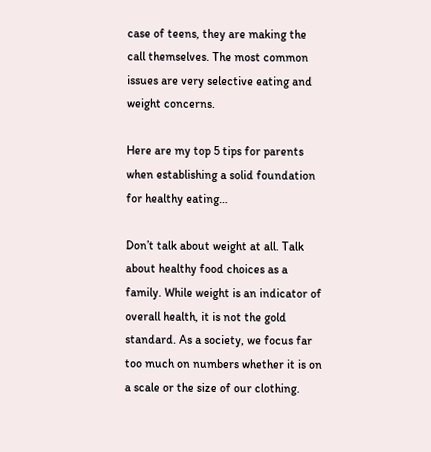case of teens, they are making the call themselves. The most common issues are very selective eating and weight concerns.

Here are my top 5 tips for parents when establishing a solid foundation for healthy eating…

Don’t talk about weight at all. Talk about healthy food choices as a family. While weight is an indicator of overall health, it is not the gold standard. As a society, we focus far too much on numbers whether it is on a scale or the size of our clothing.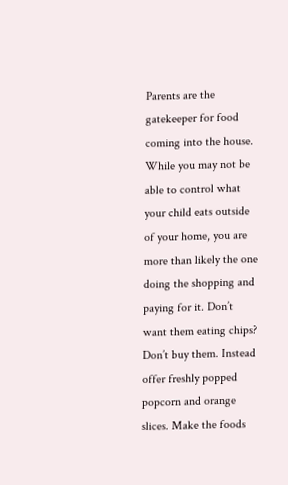Parents are the gatekeeper for food coming into the house. While you may not be able to control what your child eats outside of your home, you are more than likely the one doing the shopping and paying for it. Don’t want them eating chips? Don’t buy them. Instead offer freshly popped popcorn and orange slices. Make the foods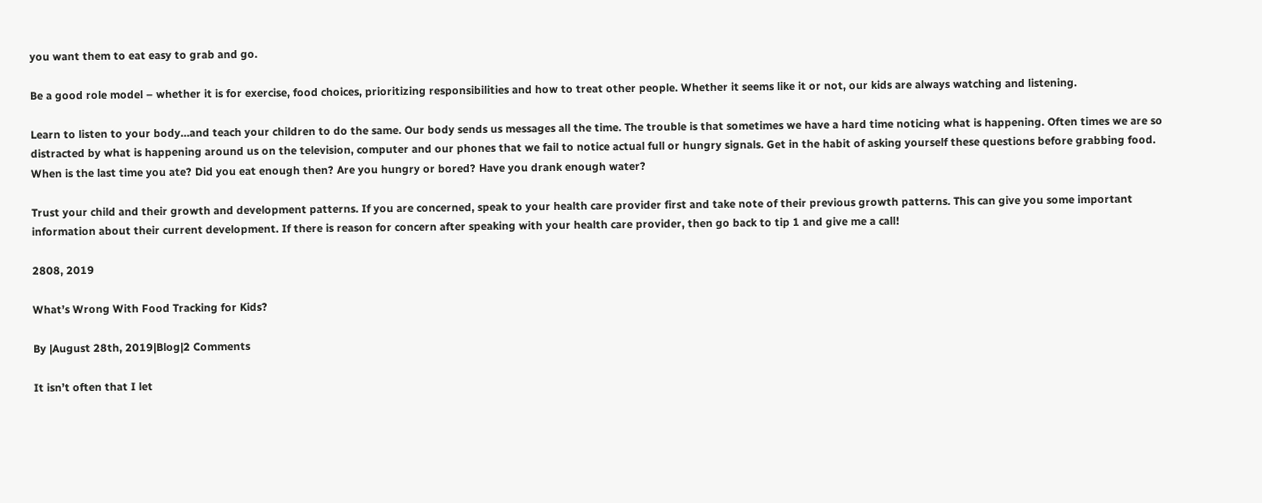you want them to eat easy to grab and go.

Be a good role model – whether it is for exercise, food choices, prioritizing responsibilities and how to treat other people. Whether it seems like it or not, our kids are always watching and listening.

Learn to listen to your body…and teach your children to do the same. Our body sends us messages all the time. The trouble is that sometimes we have a hard time noticing what is happening. Often times we are so distracted by what is happening around us on the television, computer and our phones that we fail to notice actual full or hungry signals. Get in the habit of asking yourself these questions before grabbing food. When is the last time you ate? Did you eat enough then? Are you hungry or bored? Have you drank enough water?

Trust your child and their growth and development patterns. If you are concerned, speak to your health care provider first and take note of their previous growth patterns. This can give you some important information about their current development. If there is reason for concern after speaking with your health care provider, then go back to tip 1 and give me a call!

2808, 2019

What’s Wrong With Food Tracking for Kids?

By |August 28th, 2019|Blog|2 Comments

It isn’t often that I let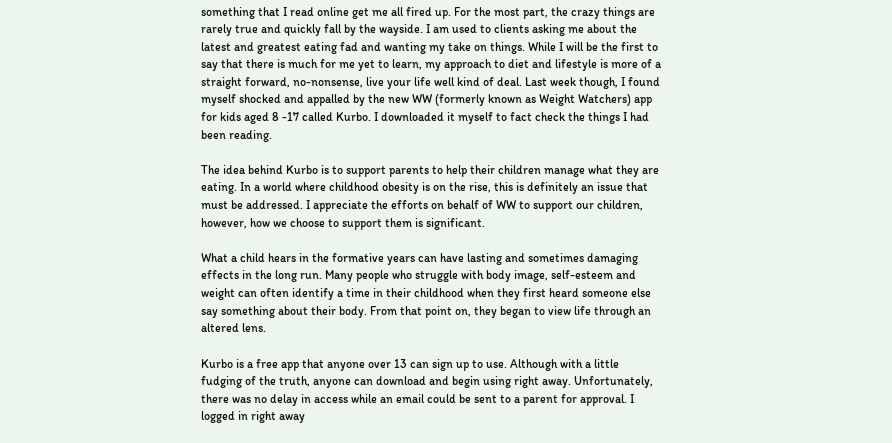something that I read online get me all fired up. For the most part, the crazy things are rarely true and quickly fall by the wayside. I am used to clients asking me about the latest and greatest eating fad and wanting my take on things. While I will be the first to say that there is much for me yet to learn, my approach to diet and lifestyle is more of a straight forward, no-nonsense, live your life well kind of deal. Last week though, I found myself shocked and appalled by the new WW (formerly known as Weight Watchers) app for kids aged 8 -17 called Kurbo. I downloaded it myself to fact check the things I had been reading.

The idea behind Kurbo is to support parents to help their children manage what they are eating. In a world where childhood obesity is on the rise, this is definitely an issue that must be addressed. I appreciate the efforts on behalf of WW to support our children, however, how we choose to support them is significant.

What a child hears in the formative years can have lasting and sometimes damaging effects in the long run. Many people who struggle with body image, self-esteem and weight can often identify a time in their childhood when they first heard someone else say something about their body. From that point on, they began to view life through an altered lens.

Kurbo is a free app that anyone over 13 can sign up to use. Although with a little fudging of the truth, anyone can download and begin using right away. Unfortunately, there was no delay in access while an email could be sent to a parent for approval. I logged in right away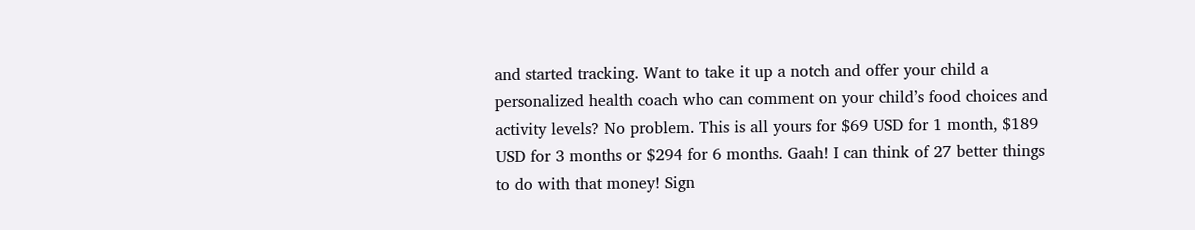and started tracking. Want to take it up a notch and offer your child a personalized health coach who can comment on your child’s food choices and activity levels? No problem. This is all yours for $69 USD for 1 month, $189 USD for 3 months or $294 for 6 months. Gaah! I can think of 27 better things to do with that money! Sign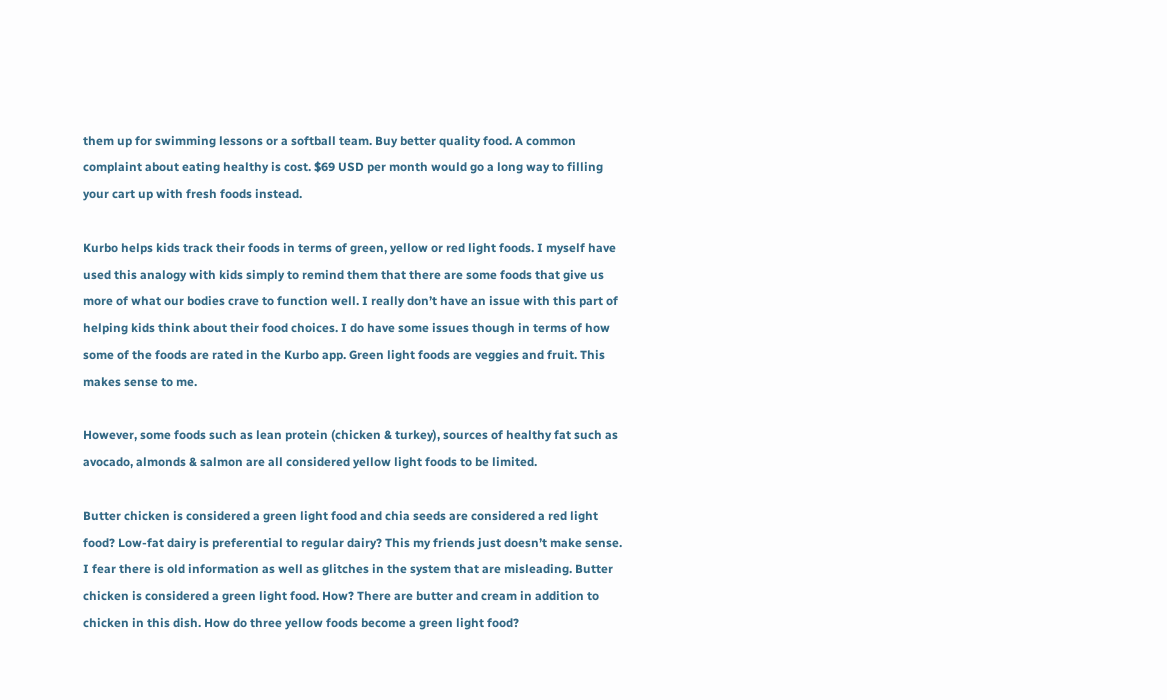them up for swimming lessons or a softball team. Buy better quality food. A common complaint about eating healthy is cost. $69 USD per month would go a long way to filling your cart up with fresh foods instead.

Kurbo helps kids track their foods in terms of green, yellow or red light foods. I myself have used this analogy with kids simply to remind them that there are some foods that give us more of what our bodies crave to function well. I really don’t have an issue with this part of helping kids think about their food choices. I do have some issues though in terms of how some of the foods are rated in the Kurbo app. Green light foods are veggies and fruit. This makes sense to me.

However, some foods such as lean protein (chicken & turkey), sources of healthy fat such as avocado, almonds & salmon are all considered yellow light foods to be limited.

Butter chicken is considered a green light food and chia seeds are considered a red light food? Low-fat dairy is preferential to regular dairy? This my friends just doesn’t make sense. I fear there is old information as well as glitches in the system that are misleading. Butter chicken is considered a green light food. How? There are butter and cream in addition to chicken in this dish. How do three yellow foods become a green light food?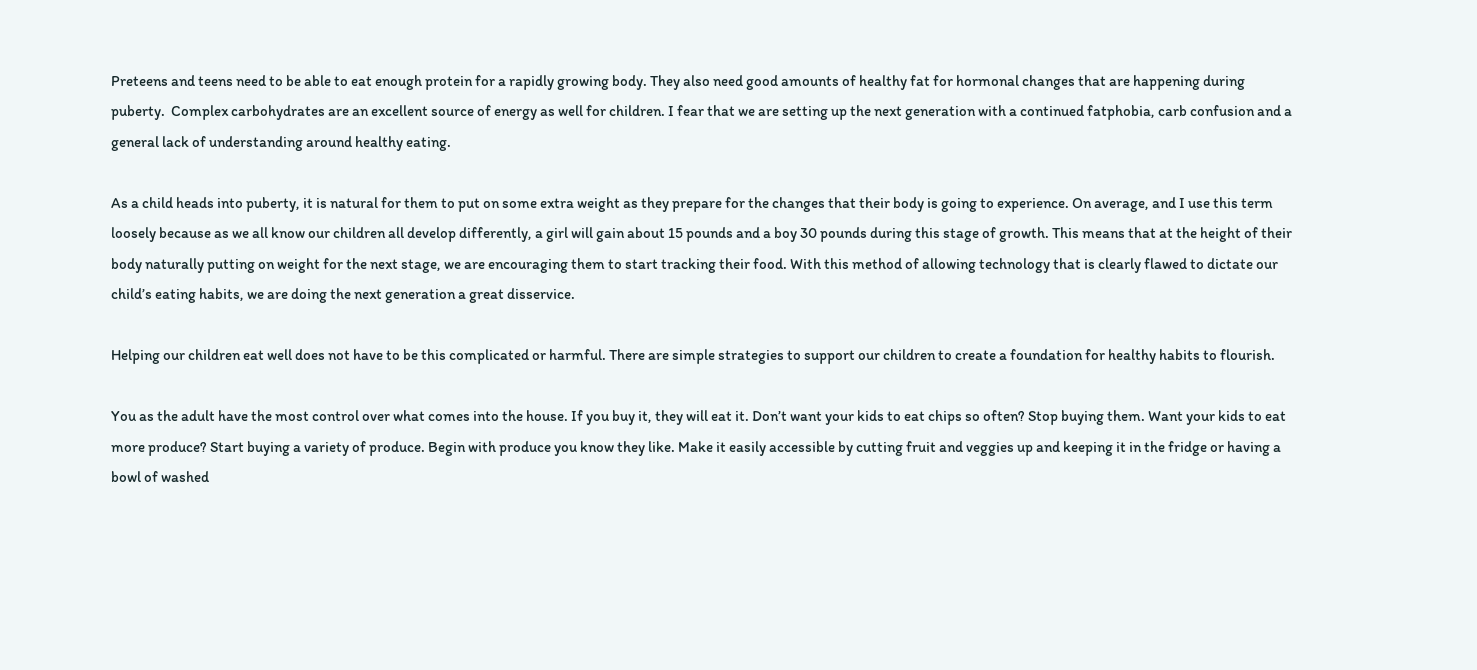Preteens and teens need to be able to eat enough protein for a rapidly growing body. They also need good amounts of healthy fat for hormonal changes that are happening during puberty.  Complex carbohydrates are an excellent source of energy as well for children. I fear that we are setting up the next generation with a continued fatphobia, carb confusion and a general lack of understanding around healthy eating.

As a child heads into puberty, it is natural for them to put on some extra weight as they prepare for the changes that their body is going to experience. On average, and I use this term loosely because as we all know our children all develop differently, a girl will gain about 15 pounds and a boy 30 pounds during this stage of growth. This means that at the height of their body naturally putting on weight for the next stage, we are encouraging them to start tracking their food. With this method of allowing technology that is clearly flawed to dictate our child’s eating habits, we are doing the next generation a great disservice.

Helping our children eat well does not have to be this complicated or harmful. There are simple strategies to support our children to create a foundation for healthy habits to flourish.

You as the adult have the most control over what comes into the house. If you buy it, they will eat it. Don’t want your kids to eat chips so often? Stop buying them. Want your kids to eat more produce? Start buying a variety of produce. Begin with produce you know they like. Make it easily accessible by cutting fruit and veggies up and keeping it in the fridge or having a bowl of washed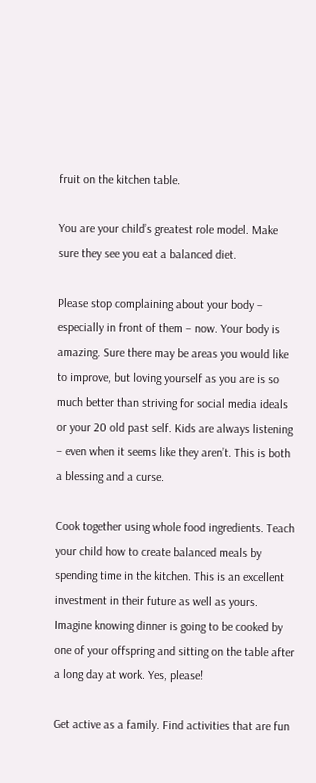fruit on the kitchen table.

You are your child’s greatest role model. Make sure they see you eat a balanced diet.

Please stop complaining about your body – especially in front of them – now. Your body is amazing. Sure there may be areas you would like to improve, but loving yourself as you are is so much better than striving for social media ideals or your 20 old past self. Kids are always listening – even when it seems like they aren’t. This is both a blessing and a curse.

Cook together using whole food ingredients. Teach your child how to create balanced meals by spending time in the kitchen. This is an excellent investment in their future as well as yours. Imagine knowing dinner is going to be cooked by one of your offspring and sitting on the table after a long day at work. Yes, please!

Get active as a family. Find activities that are fun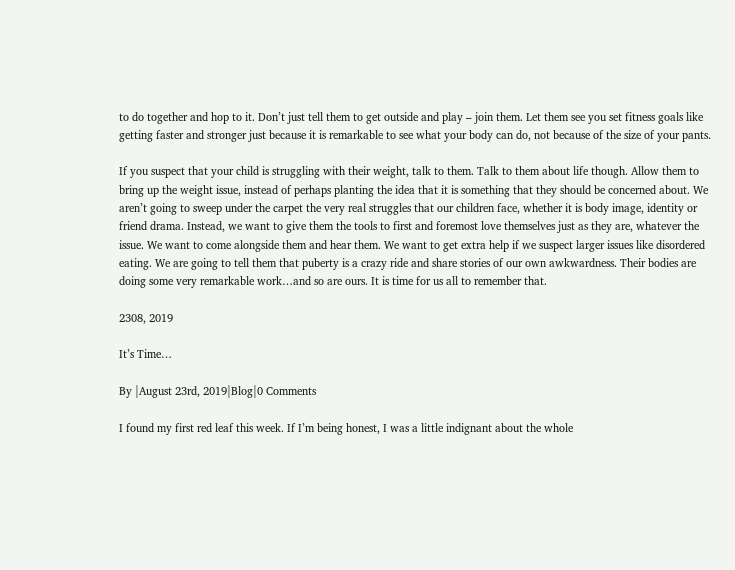to do together and hop to it. Don’t just tell them to get outside and play – join them. Let them see you set fitness goals like getting faster and stronger just because it is remarkable to see what your body can do, not because of the size of your pants.

If you suspect that your child is struggling with their weight, talk to them. Talk to them about life though. Allow them to bring up the weight issue, instead of perhaps planting the idea that it is something that they should be concerned about. We aren’t going to sweep under the carpet the very real struggles that our children face, whether it is body image, identity or friend drama. Instead, we want to give them the tools to first and foremost love themselves just as they are, whatever the issue. We want to come alongside them and hear them. We want to get extra help if we suspect larger issues like disordered eating. We are going to tell them that puberty is a crazy ride and share stories of our own awkwardness. Their bodies are doing some very remarkable work…and so are ours. It is time for us all to remember that.

2308, 2019

It’s Time…

By |August 23rd, 2019|Blog|0 Comments

I found my first red leaf this week. If I’m being honest, I was a little indignant about the whole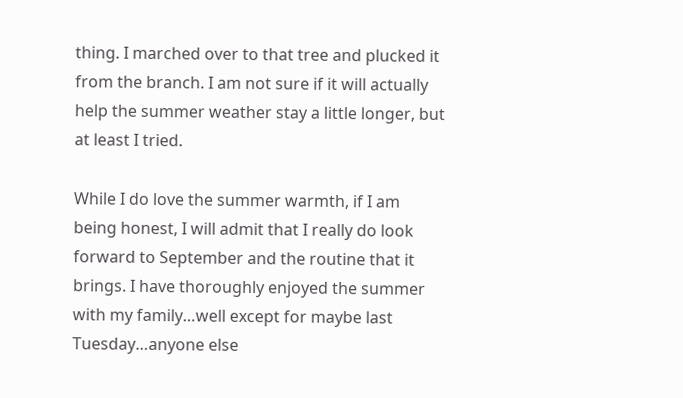thing. I marched over to that tree and plucked it from the branch. I am not sure if it will actually help the summer weather stay a little longer, but at least I tried.

While I do love the summer warmth, if I am being honest, I will admit that I really do look forward to September and the routine that it brings. I have thoroughly enjoyed the summer with my family…well except for maybe last Tuesday…anyone else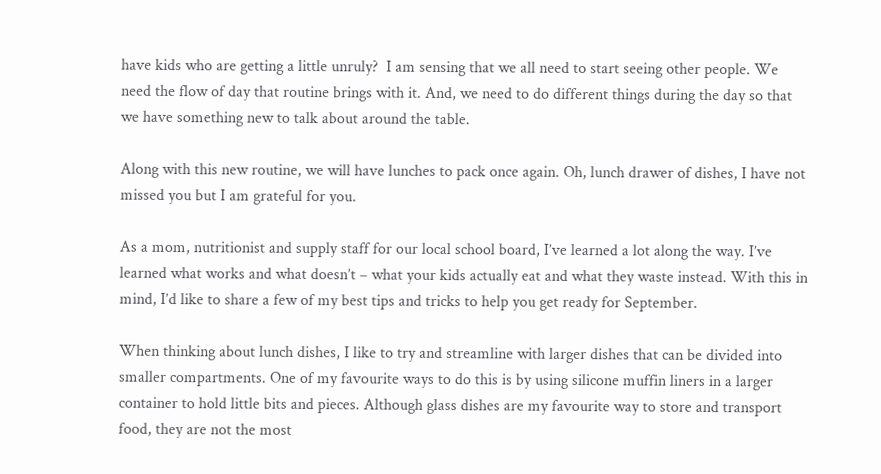have kids who are getting a little unruly?  I am sensing that we all need to start seeing other people. We need the flow of day that routine brings with it. And, we need to do different things during the day so that we have something new to talk about around the table.

Along with this new routine, we will have lunches to pack once again. Oh, lunch drawer of dishes, I have not missed you but I am grateful for you.

As a mom, nutritionist and supply staff for our local school board, I’ve learned a lot along the way. I’ve learned what works and what doesn’t – what your kids actually eat and what they waste instead. With this in mind, I’d like to share a few of my best tips and tricks to help you get ready for September.

When thinking about lunch dishes, I like to try and streamline with larger dishes that can be divided into smaller compartments. One of my favourite ways to do this is by using silicone muffin liners in a larger container to hold little bits and pieces. Although glass dishes are my favourite way to store and transport food, they are not the most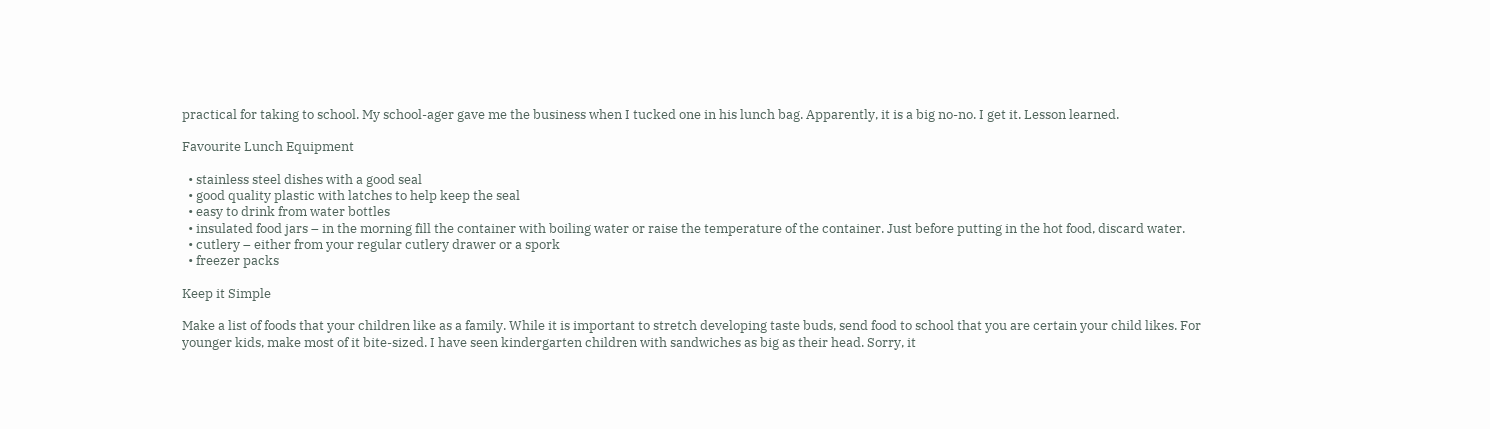practical for taking to school. My school-ager gave me the business when I tucked one in his lunch bag. Apparently, it is a big no-no. I get it. Lesson learned.

Favourite Lunch Equipment

  • stainless steel dishes with a good seal
  • good quality plastic with latches to help keep the seal
  • easy to drink from water bottles
  • insulated food jars – in the morning fill the container with boiling water or raise the temperature of the container. Just before putting in the hot food, discard water.
  • cutlery – either from your regular cutlery drawer or a spork
  • freezer packs

Keep it Simple

Make a list of foods that your children like as a family. While it is important to stretch developing taste buds, send food to school that you are certain your child likes. For younger kids, make most of it bite-sized. I have seen kindergarten children with sandwiches as big as their head. Sorry, it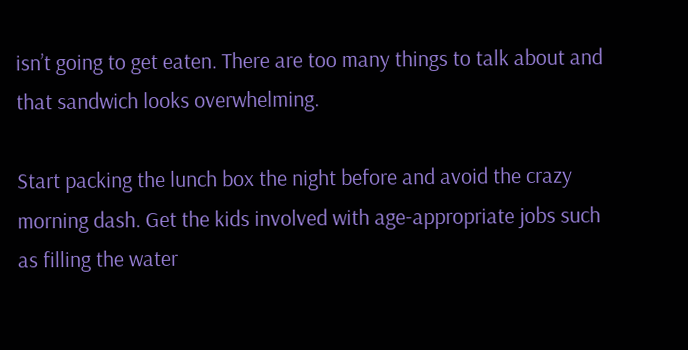isn’t going to get eaten. There are too many things to talk about and that sandwich looks overwhelming.

Start packing the lunch box the night before and avoid the crazy morning dash. Get the kids involved with age-appropriate jobs such as filling the water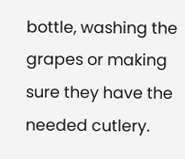bottle, washing the grapes or making sure they have the needed cutlery.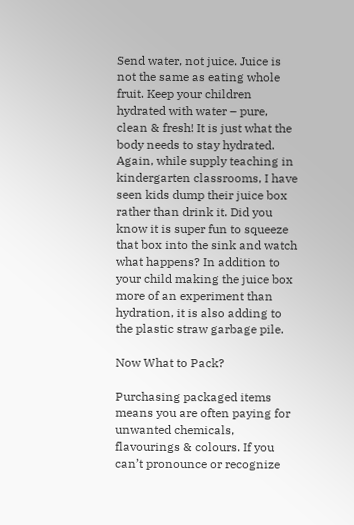Send water, not juice. Juice is not the same as eating whole fruit. Keep your children hydrated with water – pure, clean & fresh! It is just what the body needs to stay hydrated. Again, while supply teaching in kindergarten classrooms, I have seen kids dump their juice box rather than drink it. Did you know it is super fun to squeeze that box into the sink and watch what happens? In addition to your child making the juice box more of an experiment than hydration, it is also adding to the plastic straw garbage pile.

Now What to Pack?

Purchasing packaged items means you are often paying for unwanted chemicals, flavourings & colours. If you can’t pronounce or recognize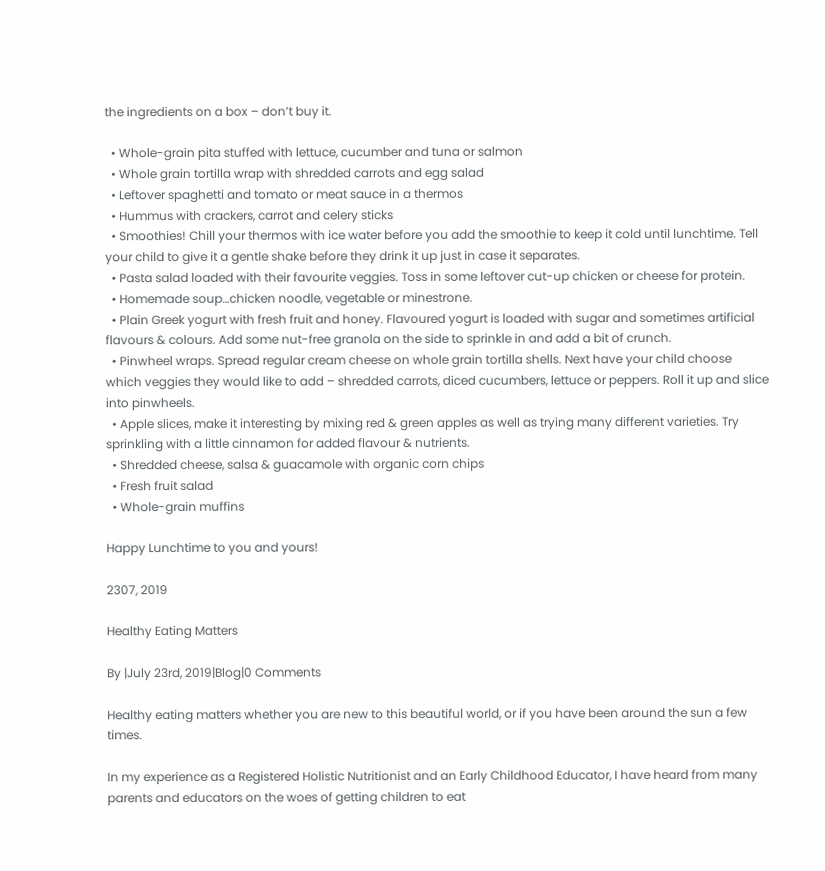the ingredients on a box – don’t buy it.

  • Whole-grain pita stuffed with lettuce, cucumber and tuna or salmon
  • Whole grain tortilla wrap with shredded carrots and egg salad
  • Leftover spaghetti and tomato or meat sauce in a thermos
  • Hummus with crackers, carrot and celery sticks
  • Smoothies! Chill your thermos with ice water before you add the smoothie to keep it cold until lunchtime. Tell your child to give it a gentle shake before they drink it up just in case it separates.
  • Pasta salad loaded with their favourite veggies. Toss in some leftover cut-up chicken or cheese for protein.
  • Homemade soup…chicken noodle, vegetable or minestrone.
  • Plain Greek yogurt with fresh fruit and honey. Flavoured yogurt is loaded with sugar and sometimes artificial flavours & colours. Add some nut-free granola on the side to sprinkle in and add a bit of crunch.
  • Pinwheel wraps. Spread regular cream cheese on whole grain tortilla shells. Next have your child choose which veggies they would like to add – shredded carrots, diced cucumbers, lettuce or peppers. Roll it up and slice into pinwheels.
  • Apple slices, make it interesting by mixing red & green apples as well as trying many different varieties. Try sprinkling with a little cinnamon for added flavour & nutrients.
  • Shredded cheese, salsa & guacamole with organic corn chips
  • Fresh fruit salad
  • Whole-grain muffins

Happy Lunchtime to you and yours!

2307, 2019

Healthy Eating Matters

By |July 23rd, 2019|Blog|0 Comments

Healthy eating matters whether you are new to this beautiful world, or if you have been around the sun a few times.

In my experience as a Registered Holistic Nutritionist and an Early Childhood Educator, I have heard from many parents and educators on the woes of getting children to eat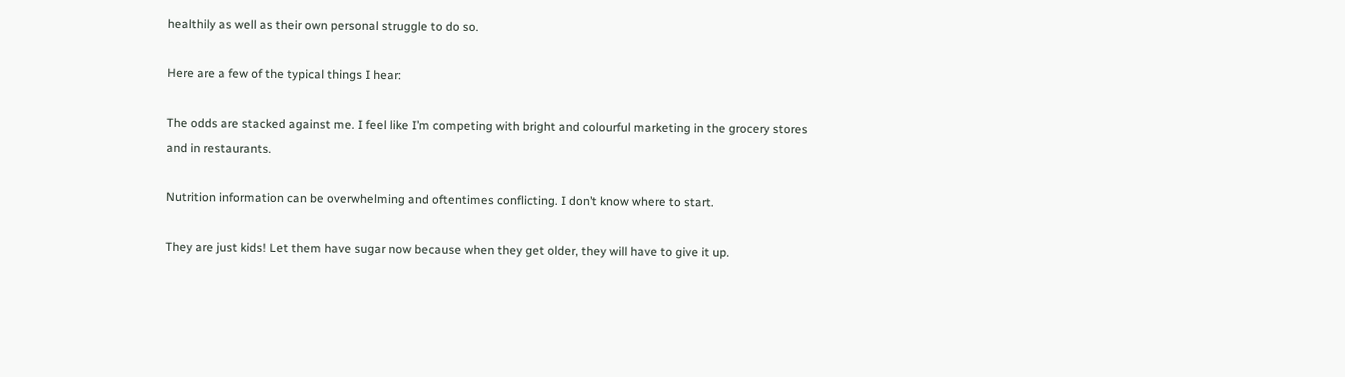healthily as well as their own personal struggle to do so.

Here are a few of the typical things I hear:

The odds are stacked against me. I feel like I’m competing with bright and colourful marketing in the grocery stores and in restaurants.

Nutrition information can be overwhelming and oftentimes conflicting. I don’t know where to start.

They are just kids! Let them have sugar now because when they get older, they will have to give it up.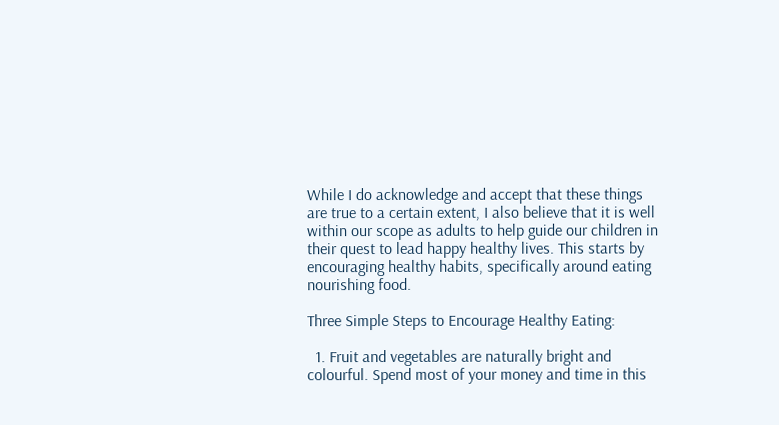While I do acknowledge and accept that these things are true to a certain extent, I also believe that it is well within our scope as adults to help guide our children in their quest to lead happy healthy lives. This starts by encouraging healthy habits, specifically around eating nourishing food.

Three Simple Steps to Encourage Healthy Eating:

  1. Fruit and vegetables are naturally bright and colourful. Spend most of your money and time in this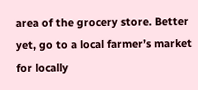area of the grocery store. Better yet, go to a local farmer’s market for locally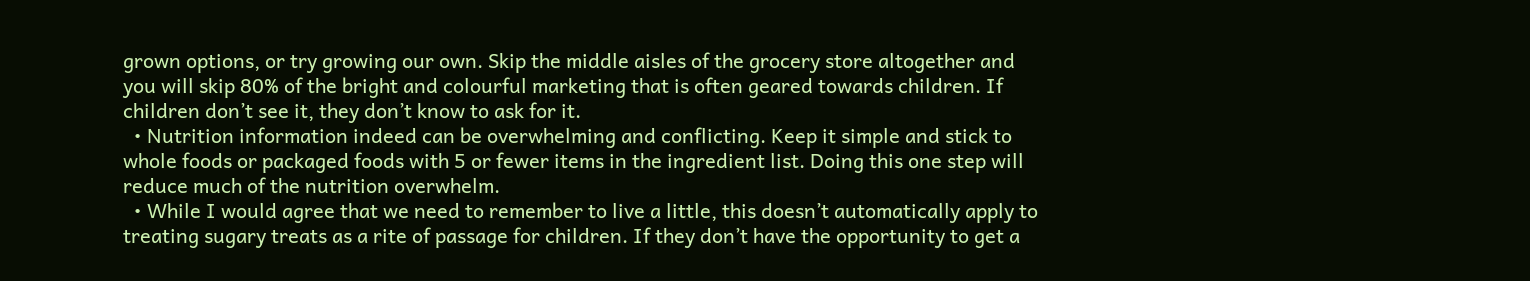grown options, or try growing our own. Skip the middle aisles of the grocery store altogether and you will skip 80% of the bright and colourful marketing that is often geared towards children. If children don’t see it, they don’t know to ask for it.
  • Nutrition information indeed can be overwhelming and conflicting. Keep it simple and stick to whole foods or packaged foods with 5 or fewer items in the ingredient list. Doing this one step will reduce much of the nutrition overwhelm.
  • While I would agree that we need to remember to live a little, this doesn’t automatically apply to treating sugary treats as a rite of passage for children. If they don’t have the opportunity to get a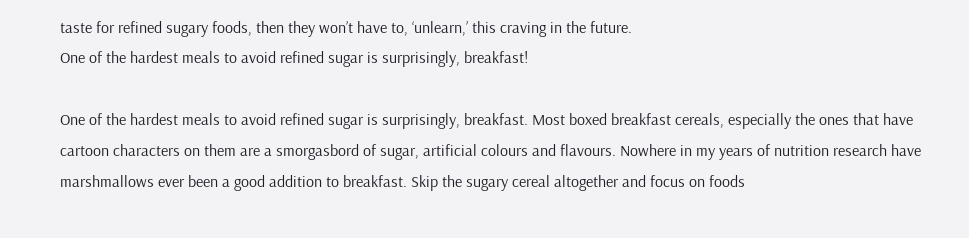taste for refined sugary foods, then they won’t have to, ‘unlearn,’ this craving in the future.
One of the hardest meals to avoid refined sugar is surprisingly, breakfast!

One of the hardest meals to avoid refined sugar is surprisingly, breakfast. Most boxed breakfast cereals, especially the ones that have cartoon characters on them are a smorgasbord of sugar, artificial colours and flavours. Nowhere in my years of nutrition research have marshmallows ever been a good addition to breakfast. Skip the sugary cereal altogether and focus on foods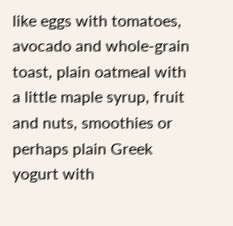like eggs with tomatoes, avocado and whole-grain toast, plain oatmeal with a little maple syrup, fruit and nuts, smoothies or perhaps plain Greek yogurt with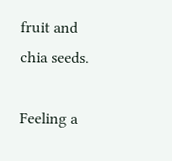fruit and chia seeds.

Feeling a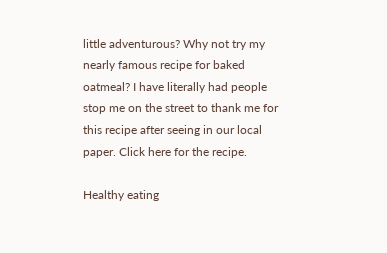little adventurous? Why not try my nearly famous recipe for baked oatmeal? I have literally had people stop me on the street to thank me for this recipe after seeing in our local paper. Click here for the recipe.

Healthy eating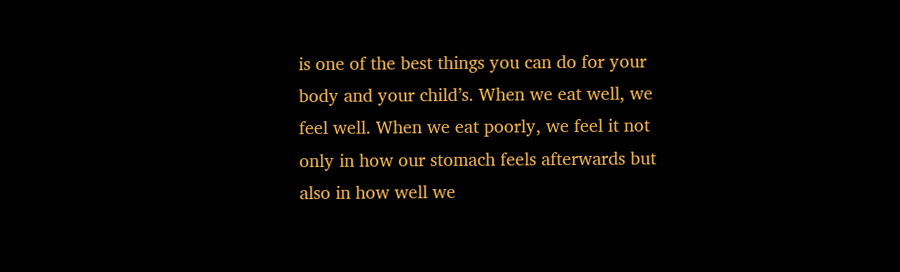is one of the best things you can do for your body and your child’s. When we eat well, we feel well. When we eat poorly, we feel it not only in how our stomach feels afterwards but also in how well we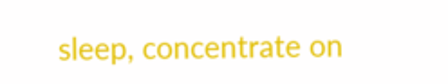sleep, concentrate on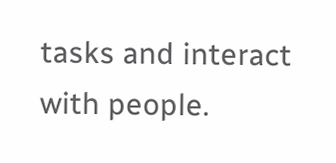tasks and interact with people.